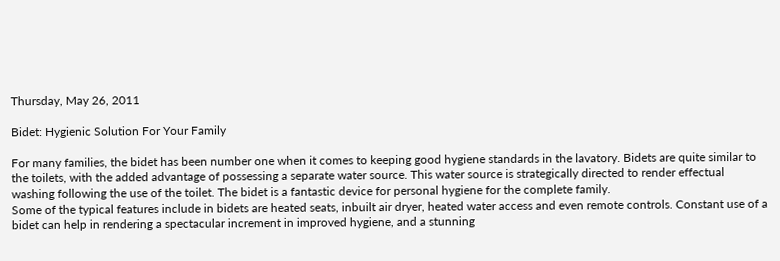Thursday, May 26, 2011

Bidet: Hygienic Solution For Your Family

For many families, the bidet has been number one when it comes to keeping good hygiene standards in the lavatory. Bidets are quite similar to the toilets, with the added advantage of possessing a separate water source. This water source is strategically directed to render effectual washing following the use of the toilet. The bidet is a fantastic device for personal hygiene for the complete family.
Some of the typical features include in bidets are heated seats, inbuilt air dryer, heated water access and even remote controls. Constant use of a bidet can help in rendering a spectacular increment in improved hygiene, and a stunning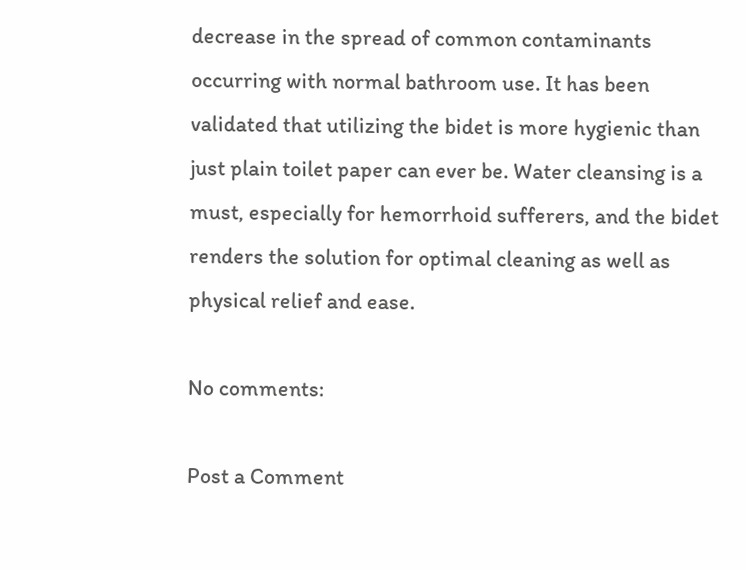decrease in the spread of common contaminants occurring with normal bathroom use. It has been validated that utilizing the bidet is more hygienic than just plain toilet paper can ever be. Water cleansing is a must, especially for hemorrhoid sufferers, and the bidet renders the solution for optimal cleaning as well as physical relief and ease.

No comments:

Post a Comment